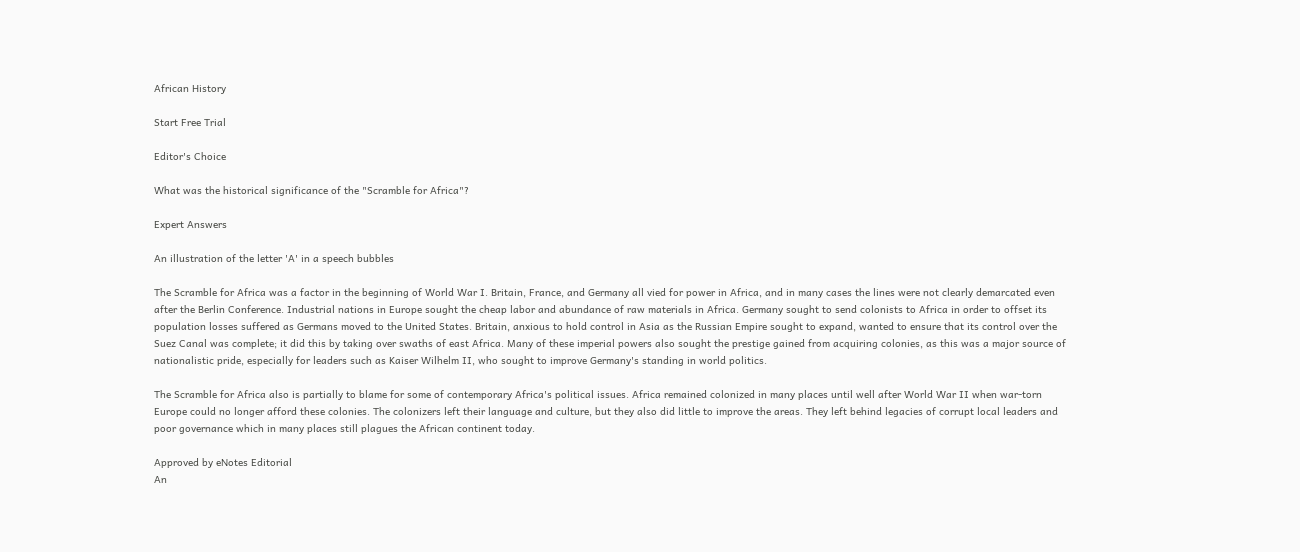African History

Start Free Trial

Editor's Choice

What was the historical significance of the "Scramble for Africa"?

Expert Answers

An illustration of the letter 'A' in a speech bubbles

The Scramble for Africa was a factor in the beginning of World War I. Britain, France, and Germany all vied for power in Africa, and in many cases the lines were not clearly demarcated even after the Berlin Conference. Industrial nations in Europe sought the cheap labor and abundance of raw materials in Africa. Germany sought to send colonists to Africa in order to offset its population losses suffered as Germans moved to the United States. Britain, anxious to hold control in Asia as the Russian Empire sought to expand, wanted to ensure that its control over the Suez Canal was complete; it did this by taking over swaths of east Africa. Many of these imperial powers also sought the prestige gained from acquiring colonies, as this was a major source of nationalistic pride, especially for leaders such as Kaiser Wilhelm II, who sought to improve Germany's standing in world politics.

The Scramble for Africa also is partially to blame for some of contemporary Africa's political issues. Africa remained colonized in many places until well after World War II when war-torn Europe could no longer afford these colonies. The colonizers left their language and culture, but they also did little to improve the areas. They left behind legacies of corrupt local leaders and poor governance which in many places still plagues the African continent today.

Approved by eNotes Editorial
An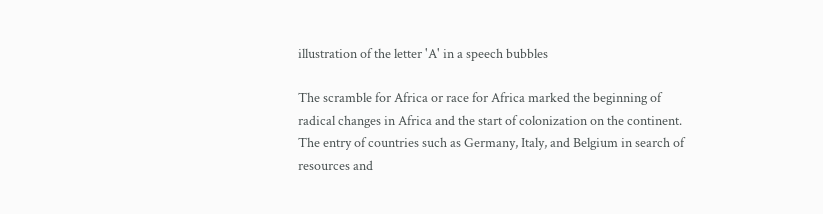illustration of the letter 'A' in a speech bubbles

The scramble for Africa or race for Africa marked the beginning of radical changes in Africa and the start of colonization on the continent. The entry of countries such as Germany, Italy, and Belgium in search of resources and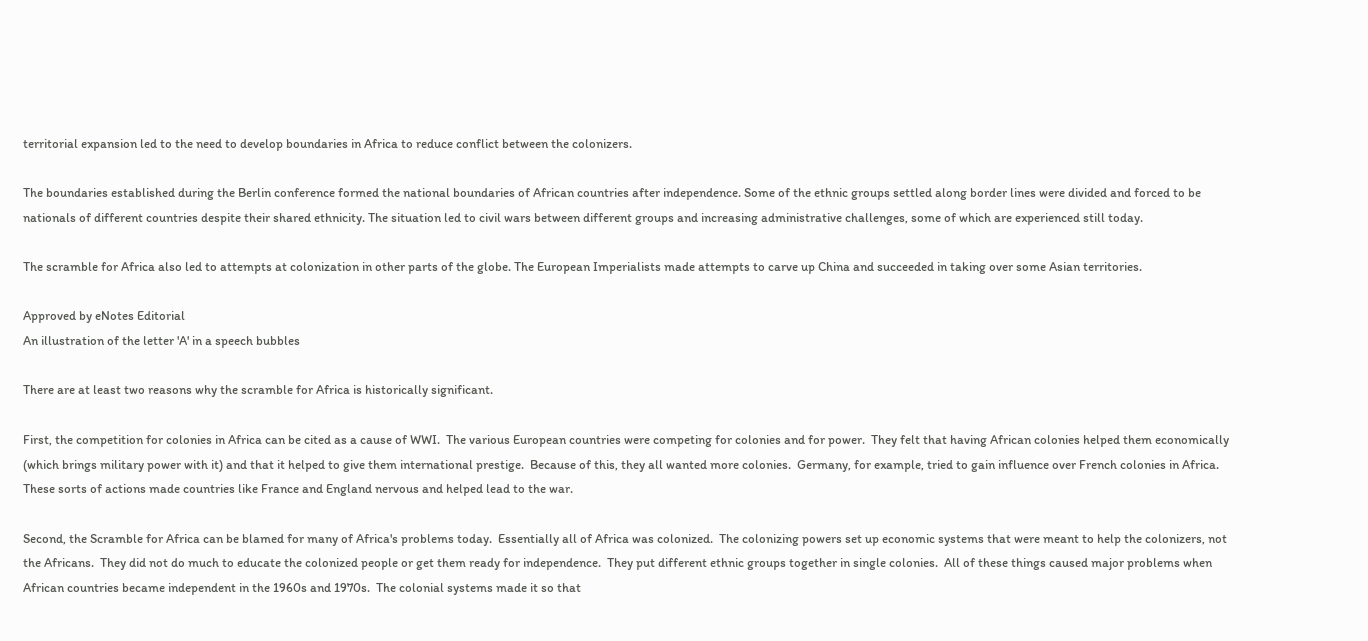territorial expansion led to the need to develop boundaries in Africa to reduce conflict between the colonizers.

The boundaries established during the Berlin conference formed the national boundaries of African countries after independence. Some of the ethnic groups settled along border lines were divided and forced to be nationals of different countries despite their shared ethnicity. The situation led to civil wars between different groups and increasing administrative challenges, some of which are experienced still today.

The scramble for Africa also led to attempts at colonization in other parts of the globe. The European Imperialists made attempts to carve up China and succeeded in taking over some Asian territories.

Approved by eNotes Editorial
An illustration of the letter 'A' in a speech bubbles

There are at least two reasons why the scramble for Africa is historically significant.

First, the competition for colonies in Africa can be cited as a cause of WWI.  The various European countries were competing for colonies and for power.  They felt that having African colonies helped them economically (which brings military power with it) and that it helped to give them international prestige.  Because of this, they all wanted more colonies.  Germany, for example, tried to gain influence over French colonies in Africa.  These sorts of actions made countries like France and England nervous and helped lead to the war.

Second, the Scramble for Africa can be blamed for many of Africa's problems today.  Essentially all of Africa was colonized.  The colonizing powers set up economic systems that were meant to help the colonizers, not the Africans.  They did not do much to educate the colonized people or get them ready for independence.  They put different ethnic groups together in single colonies.  All of these things caused major problems when African countries became independent in the 1960s and 1970s.  The colonial systems made it so that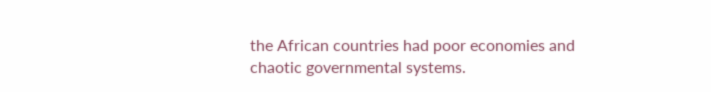the African countries had poor economies and chaotic governmental systems.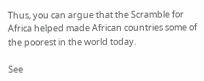Thus, you can argue that the Scramble for Africa helped made African countries some of the poorest in the world today.

See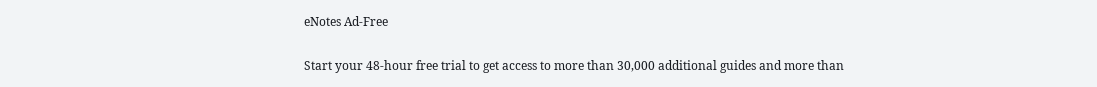eNotes Ad-Free

Start your 48-hour free trial to get access to more than 30,000 additional guides and more than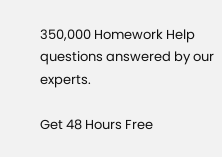350,000 Homework Help questions answered by our experts.

Get 48 Hours Free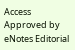Access
Approved by eNotes Editorial